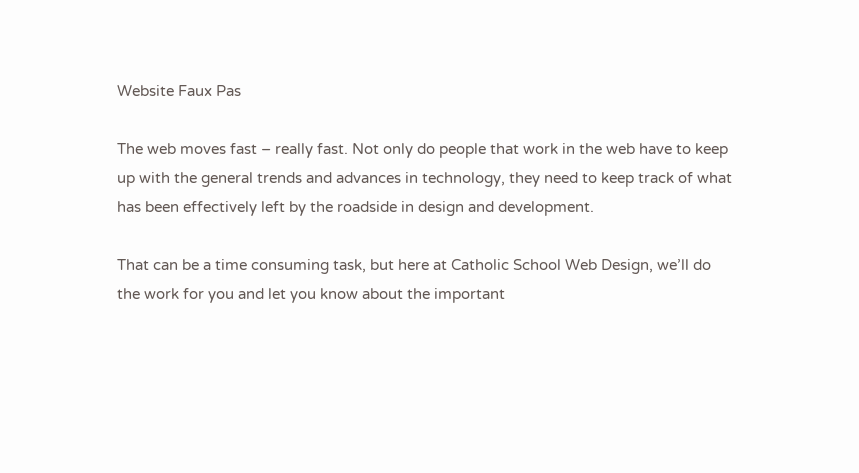Website Faux Pas

The web moves fast – really fast. Not only do people that work in the web have to keep up with the general trends and advances in technology, they need to keep track of what has been effectively left by the roadside in design and development.

That can be a time consuming task, but here at Catholic School Web Design, we’ll do the work for you and let you know about the important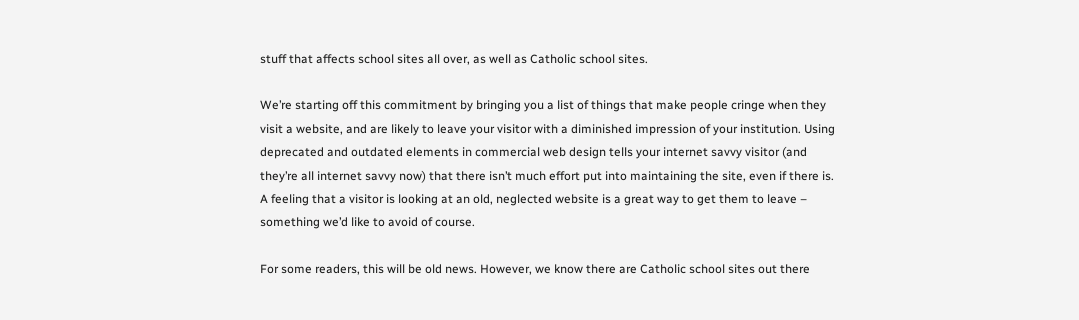stuff that affects school sites all over, as well as Catholic school sites.

We’re starting off this commitment by bringing you a list of things that make people cringe when they visit a website, and are likely to leave your visitor with a diminished impression of your institution. Using deprecated and outdated elements in commercial web design tells your internet savvy visitor (and they’re all internet savvy now) that there isn’t much effort put into maintaining the site, even if there is. A feeling that a visitor is looking at an old, neglected website is a great way to get them to leave – something we’d like to avoid of course.

For some readers, this will be old news. However, we know there are Catholic school sites out there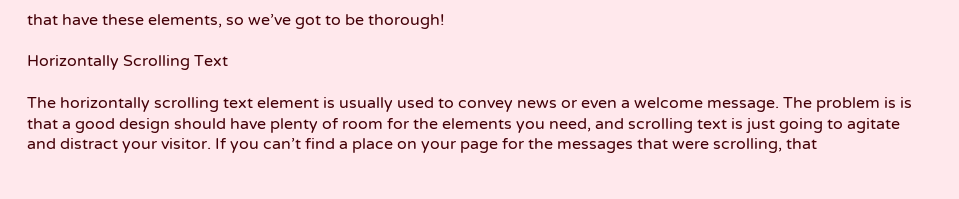that have these elements, so we’ve got to be thorough!

Horizontally Scrolling Text

The horizontally scrolling text element is usually used to convey news or even a welcome message. The problem is is that a good design should have plenty of room for the elements you need, and scrolling text is just going to agitate and distract your visitor. If you can’t find a place on your page for the messages that were scrolling, that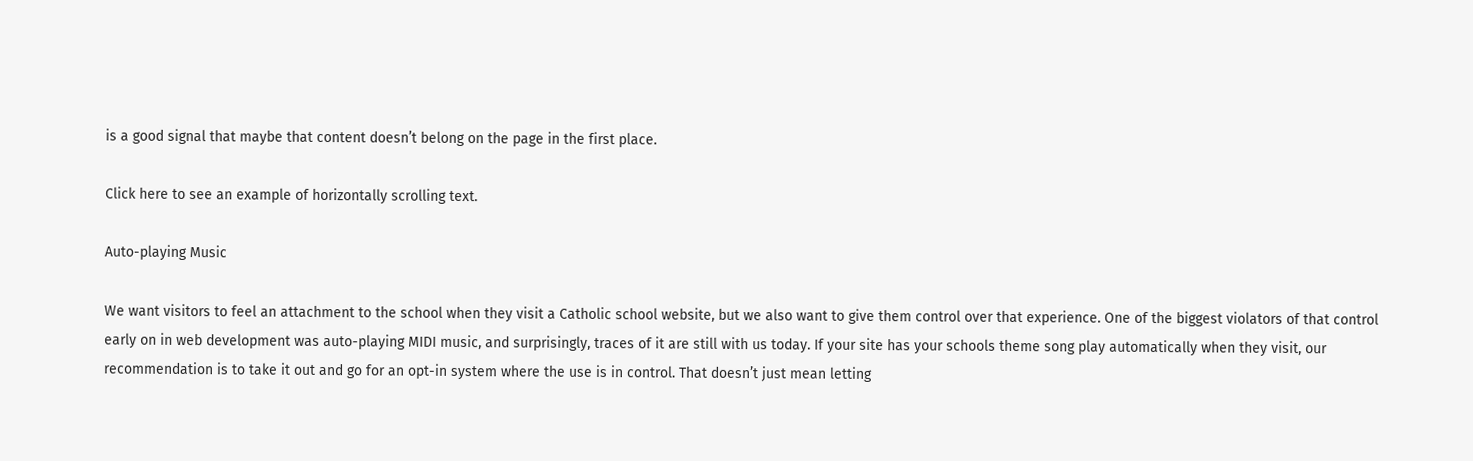is a good signal that maybe that content doesn’t belong on the page in the first place.

Click here to see an example of horizontally scrolling text.

Auto-playing Music

We want visitors to feel an attachment to the school when they visit a Catholic school website, but we also want to give them control over that experience. One of the biggest violators of that control early on in web development was auto-playing MIDI music, and surprisingly, traces of it are still with us today. If your site has your schools theme song play automatically when they visit, our recommendation is to take it out and go for an opt-in system where the use is in control. That doesn’t just mean letting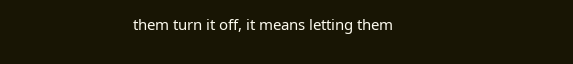them turn it off, it means letting them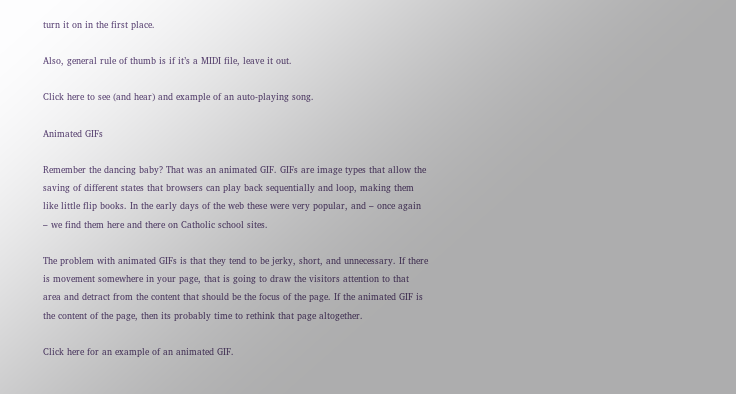turn it on in the first place.

Also, general rule of thumb is if it’s a MIDI file, leave it out.

Click here to see (and hear) and example of an auto-playing song.

Animated GIFs

Remember the dancing baby? That was an animated GIF. GIFs are image types that allow the saving of different states that browsers can play back sequentially and loop, making them like little flip books. In the early days of the web these were very popular, and – once again – we find them here and there on Catholic school sites.

The problem with animated GIFs is that they tend to be jerky, short, and unnecessary. If there is movement somewhere in your page, that is going to draw the visitors attention to that area and detract from the content that should be the focus of the page. If the animated GIF is the content of the page, then its probably time to rethink that page altogether.

Click here for an example of an animated GIF.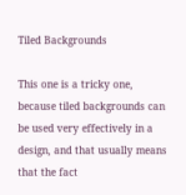Tiled Backgrounds

This one is a tricky one, because tiled backgrounds can be used very effectively in a design, and that usually means that the fact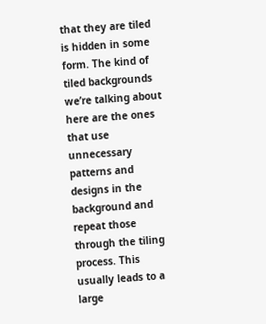that they are tiled is hidden in some form. The kind of tiled backgrounds we’re talking about here are the ones that use unnecessary patterns and designs in the background and repeat those through the tiling process. This usually leads to a large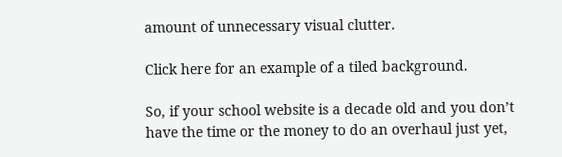amount of unnecessary visual clutter.

Click here for an example of a tiled background.

So, if your school website is a decade old and you don’t have the time or the money to do an overhaul just yet,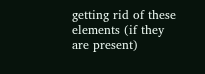getting rid of these elements (if they are present)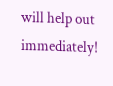will help out immediately!